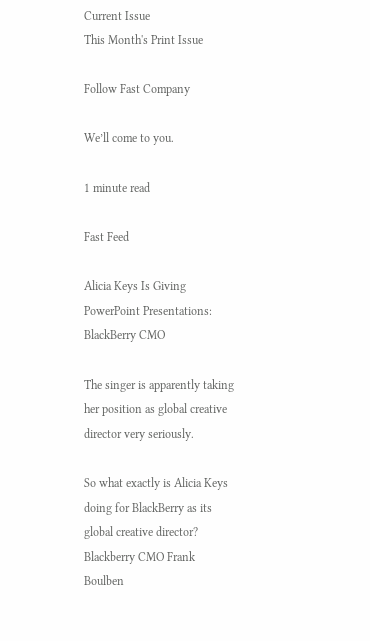Current Issue
This Month's Print Issue

Follow Fast Company

We’ll come to you.

1 minute read

Fast Feed

Alicia Keys Is Giving PowerPoint Presentations: BlackBerry CMO

The singer is apparently taking her position as global creative director very seriously.

So what exactly is Alicia Keys doing for BlackBerry as its global creative director? Blackberry CMO Frank Boulben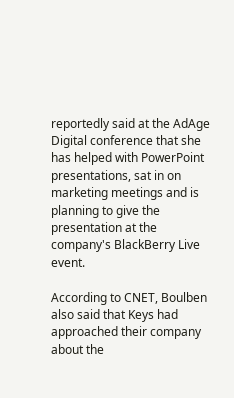reportedly said at the AdAge Digital conference that she has helped with PowerPoint presentations, sat in on marketing meetings and is planning to give the presentation at the company's BlackBerry Live event.

According to CNET, Boulben also said that Keys had approached their company about the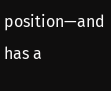position—and has a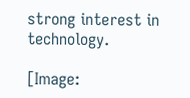strong interest in technology.

[Image: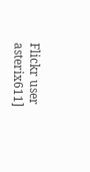Flickr user asterix611]